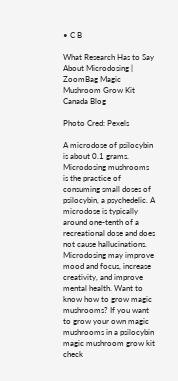• C B

What Research Has to Say About Microdosing | ZoomBag Magic Mushroom Grow Kit Canada Blog

Photo Cred: Pexels

A microdose of psilocybin is about 0.1 grams. Microdosing mushrooms is the practice of consuming small doses of psilocybin, a psychedelic. A microdose is typically around one-tenth of a recreational dose and does not cause hallucinations. Microdosing may improve mood and focus, increase creativity, and improve mental health. Want to know how to grow magic mushrooms? If you want to grow your own magic mushrooms in a psilocybin magic mushroom grow kit check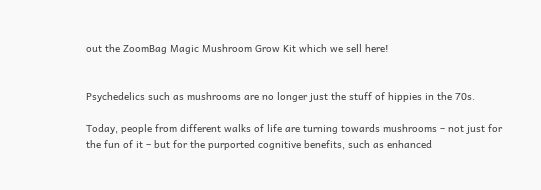out the ZoomBag Magic Mushroom Grow Kit which we sell here!


Psychedelics such as mushrooms are no longer just the stuff of hippies in the 70s.

Today, people from different walks of life are turning towards mushrooms – not just for the fun of it – but for the purported cognitive benefits, such as enhanced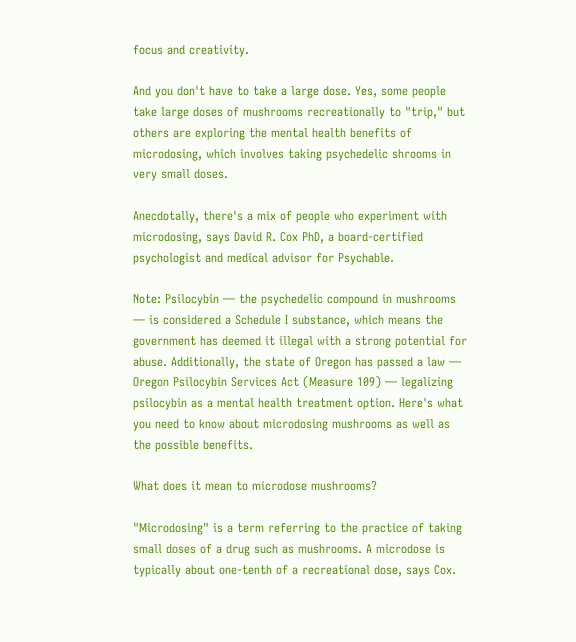focus and creativity.

And you don't have to take a large dose. Yes, some people take large doses of mushrooms recreationally to "trip," but others are exploring the mental health benefits of microdosing, which involves taking psychedelic shrooms in very small doses.

Anecdotally, there's a mix of people who experiment with microdosing, says David R. Cox PhD, a board-certified psychologist and medical advisor for Psychable.

Note: Psilocybin — the psychedelic compound in mushrooms — is considered a Schedule I substance, which means the government has deemed it illegal with a strong potential for abuse. Additionally, the state of Oregon has passed a law — Oregon Psilocybin Services Act (Measure 109) — legalizing psilocybin as a mental health treatment option. Here's what you need to know about microdosing mushrooms as well as the possible benefits.

What does it mean to microdose mushrooms?

"Microdosing" is a term referring to the practice of taking small doses of a drug such as mushrooms. A microdose is typically about one-tenth of a recreational dose, says Cox.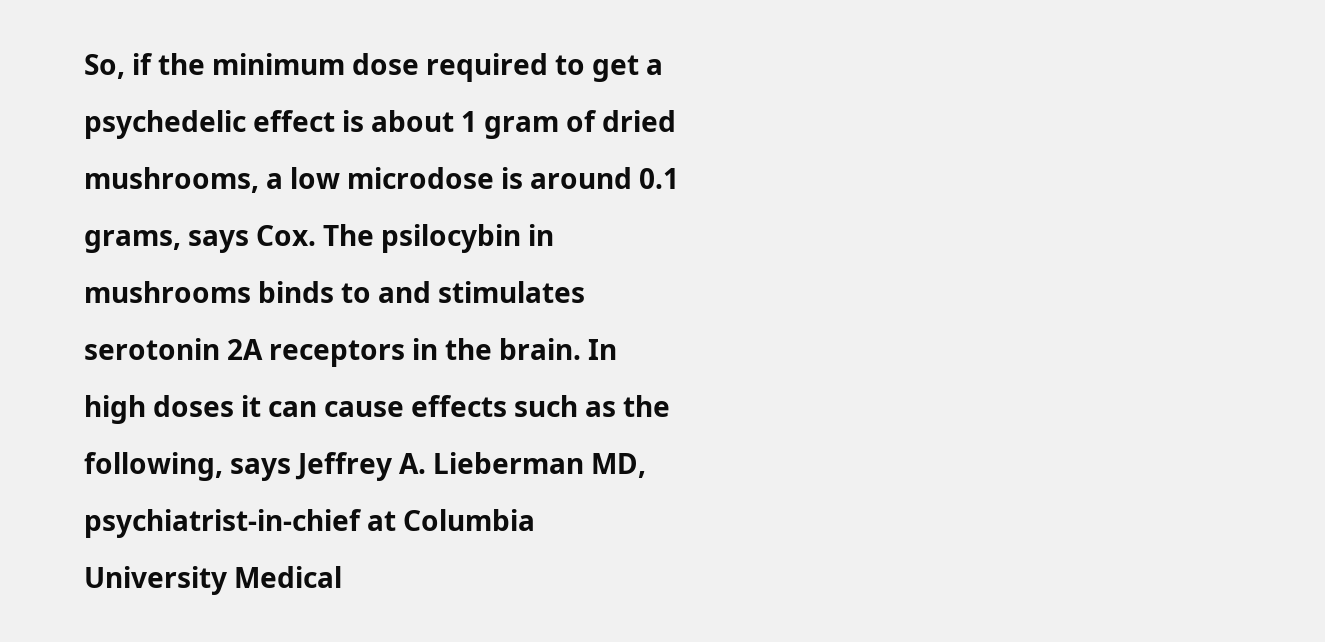So, if the minimum dose required to get a psychedelic effect is about 1 gram of dried mushrooms, a low microdose is around 0.1 grams, says Cox. The psilocybin in mushrooms binds to and stimulates serotonin 2A receptors in the brain. In high doses it can cause effects such as the following, says Jeffrey A. Lieberman MD, psychiatrist-in-chief at Columbia University Medical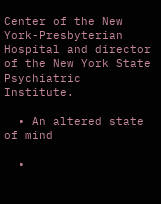Center of the New York-Presbyterian Hospital and director of the New York State Psychiatric Institute.

  • An altered state of mind

  •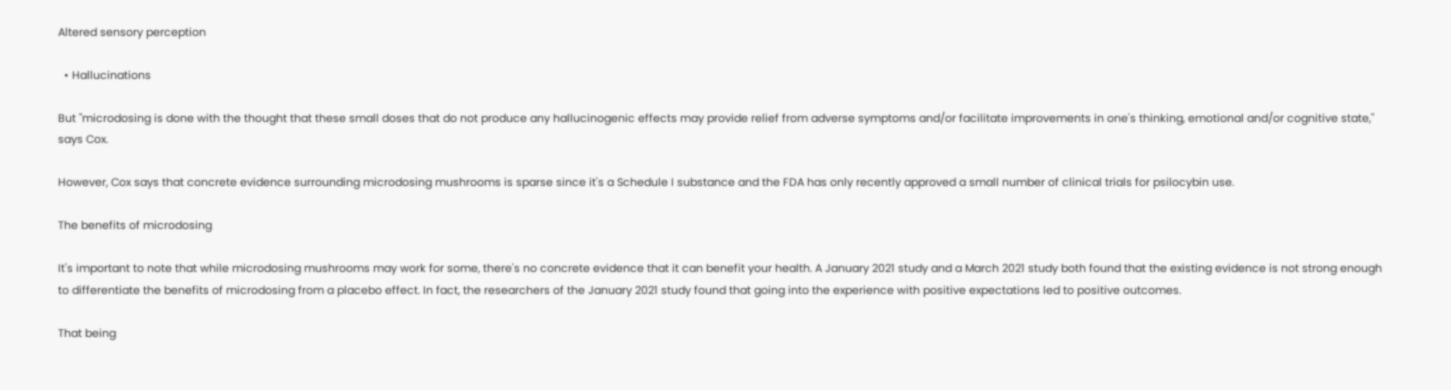Altered sensory perception

  • Hallucinations

But "microdosing is done with the thought that these small doses that do not produce any hallucinogenic effects may provide relief from adverse symptoms and/or facilitate improvements in one's thinking, emotional and/or cognitive state," says Cox.

However, Cox says that concrete evidence surrounding microdosing mushrooms is sparse since it's a Schedule I substance and the FDA has only recently approved a small number of clinical trials for psilocybin use.

The benefits of microdosing

It's important to note that while microdosing mushrooms may work for some, there's no concrete evidence that it can benefit your health. A January 2021 study and a March 2021 study both found that the existing evidence is not strong enough to differentiate the benefits of microdosing from a placebo effect. In fact, the researchers of the January 2021 study found that going into the experience with positive expectations led to positive outcomes.

That being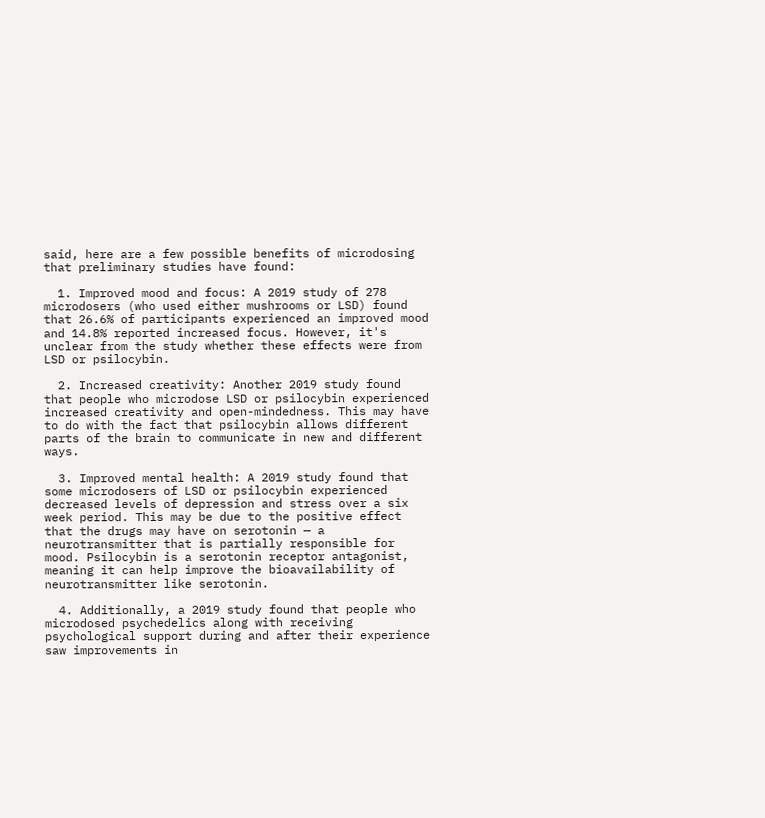said, here are a few possible benefits of microdosing that preliminary studies have found:

  1. Improved mood and focus: A 2019 study of 278 microdosers (who used either mushrooms or LSD) found that 26.6% of participants experienced an improved mood and 14.8% reported increased focus. However, it's unclear from the study whether these effects were from LSD or psilocybin.

  2. Increased creativity: Another 2019 study found that people who microdose LSD or psilocybin experienced increased creativity and open-mindedness. This may have to do with the fact that psilocybin allows different parts of the brain to communicate in new and different ways.

  3. Improved mental health: A 2019 study found that some microdosers of LSD or psilocybin experienced decreased levels of depression and stress over a six week period. This may be due to the positive effect that the drugs may have on serotonin — a neurotransmitter that is partially responsible for mood. Psilocybin is a serotonin receptor antagonist, meaning it can help improve the bioavailability of neurotransmitter like serotonin.

  4. Additionally, a 2019 study found that people who microdosed psychedelics along with receiving psychological support during and after their experience saw improvements in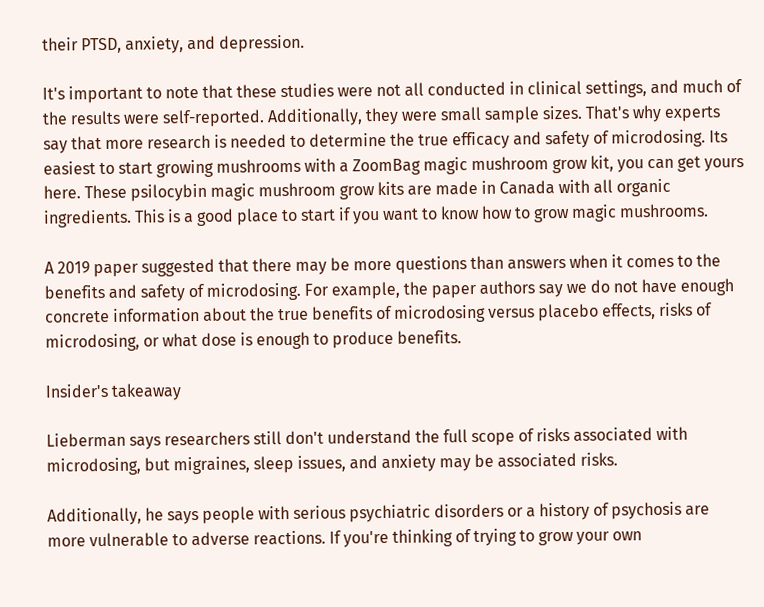their PTSD, anxiety, and depression.

It's important to note that these studies were not all conducted in clinical settings, and much of the results were self-reported. Additionally, they were small sample sizes. That's why experts say that more research is needed to determine the true efficacy and safety of microdosing. Its easiest to start growing mushrooms with a ZoomBag magic mushroom grow kit, you can get yours here. These psilocybin magic mushroom grow kits are made in Canada with all organic ingredients. This is a good place to start if you want to know how to grow magic mushrooms.

A 2019 paper suggested that there may be more questions than answers when it comes to the benefits and safety of microdosing. For example, the paper authors say we do not have enough concrete information about the true benefits of microdosing versus placebo effects, risks of microdosing, or what dose is enough to produce benefits.

Insider's takeaway

Lieberman says researchers still don't understand the full scope of risks associated with microdosing, but migraines, sleep issues, and anxiety may be associated risks.

Additionally, he says people with serious psychiatric disorders or a history of psychosis are more vulnerable to adverse reactions. If you're thinking of trying to grow your own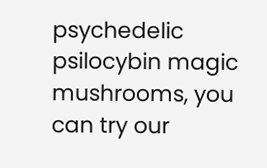psychedelic psilocybin magic mushrooms, you can try our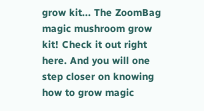grow kit... The ZoomBag magic mushroom grow kit! Check it out right here. And you will one step closer on knowing how to grow magic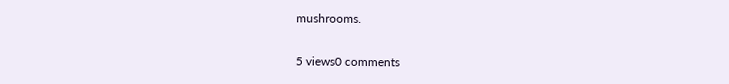mushrooms.

5 views0 comments